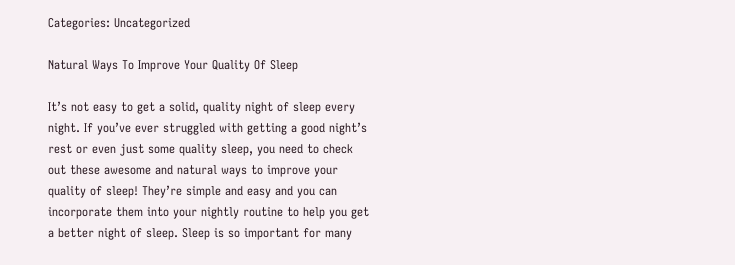Categories: Uncategorized

Natural Ways To Improve Your Quality Of Sleep

It’s not easy to get a solid, quality night of sleep every night. If you’ve ever struggled with getting a good night’s rest or even just some quality sleep, you need to check out these awesome and natural ways to improve your quality of sleep! They’re simple and easy and you can incorporate them into your nightly routine to help you get a better night of sleep. Sleep is so important for many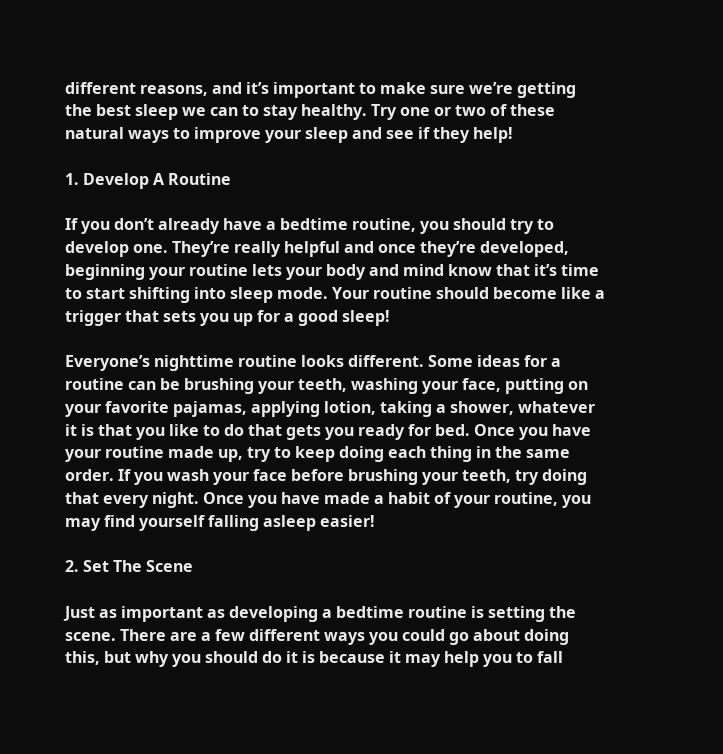different reasons, and it’s important to make sure we’re getting the best sleep we can to stay healthy. Try one or two of these natural ways to improve your sleep and see if they help!

1. Develop A Routine

If you don’t already have a bedtime routine, you should try to develop one. They’re really helpful and once they’re developed, beginning your routine lets your body and mind know that it’s time to start shifting into sleep mode. Your routine should become like a trigger that sets you up for a good sleep!

Everyone’s nighttime routine looks different. Some ideas for a routine can be brushing your teeth, washing your face, putting on your favorite pajamas, applying lotion, taking a shower, whatever it is that you like to do that gets you ready for bed. Once you have your routine made up, try to keep doing each thing in the same order. If you wash your face before brushing your teeth, try doing that every night. Once you have made a habit of your routine, you may find yourself falling asleep easier!

2. Set The Scene

Just as important as developing a bedtime routine is setting the scene. There are a few different ways you could go about doing this, but why you should do it is because it may help you to fall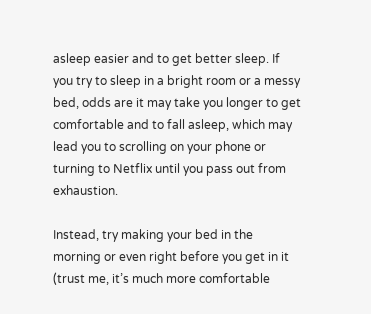asleep easier and to get better sleep. If you try to sleep in a bright room or a messy bed, odds are it may take you longer to get comfortable and to fall asleep, which may lead you to scrolling on your phone or turning to Netflix until you pass out from exhaustion.

Instead, try making your bed in the morning or even right before you get in it (trust me, it’s much more comfortable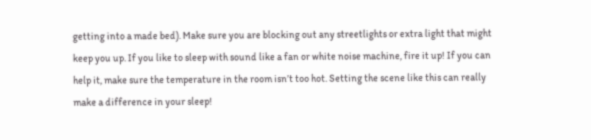getting into a made bed). Make sure you are blocking out any streetlights or extra light that might keep you up. If you like to sleep with sound like a fan or white noise machine, fire it up! If you can help it, make sure the temperature in the room isn’t too hot. Setting the scene like this can really make a difference in your sleep!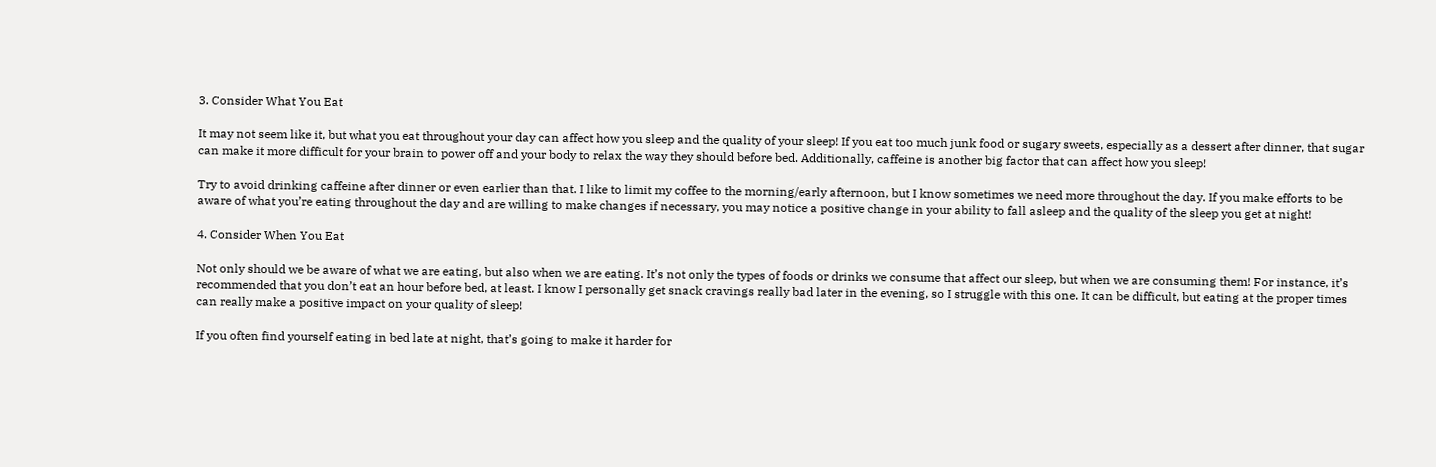3. Consider What You Eat

It may not seem like it, but what you eat throughout your day can affect how you sleep and the quality of your sleep! If you eat too much junk food or sugary sweets, especially as a dessert after dinner, that sugar can make it more difficult for your brain to power off and your body to relax the way they should before bed. Additionally, caffeine is another big factor that can affect how you sleep!

Try to avoid drinking caffeine after dinner or even earlier than that. I like to limit my coffee to the morning/early afternoon, but I know sometimes we need more throughout the day. If you make efforts to be aware of what you’re eating throughout the day and are willing to make changes if necessary, you may notice a positive change in your ability to fall asleep and the quality of the sleep you get at night!

4. Consider When You Eat

Not only should we be aware of what we are eating, but also when we are eating. It’s not only the types of foods or drinks we consume that affect our sleep, but when we are consuming them! For instance, it’s recommended that you don’t eat an hour before bed, at least. I know I personally get snack cravings really bad later in the evening, so I struggle with this one. It can be difficult, but eating at the proper times can really make a positive impact on your quality of sleep!

If you often find yourself eating in bed late at night, that’s going to make it harder for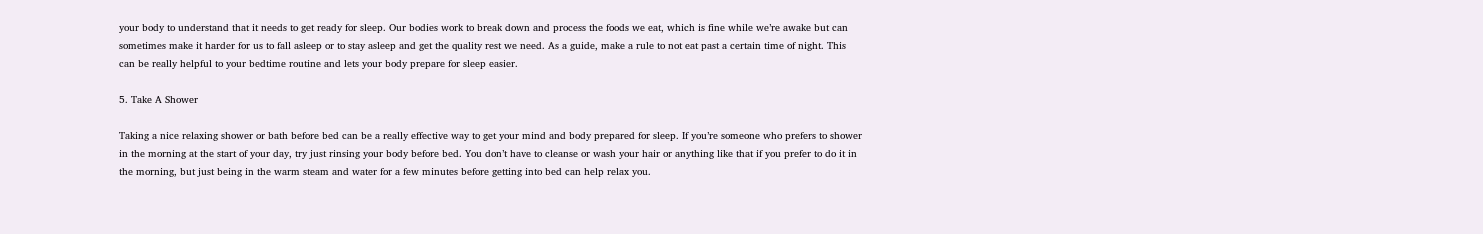your body to understand that it needs to get ready for sleep. Our bodies work to break down and process the foods we eat, which is fine while we’re awake but can sometimes make it harder for us to fall asleep or to stay asleep and get the quality rest we need. As a guide, make a rule to not eat past a certain time of night. This can be really helpful to your bedtime routine and lets your body prepare for sleep easier.

5. Take A Shower

Taking a nice relaxing shower or bath before bed can be a really effective way to get your mind and body prepared for sleep. If you’re someone who prefers to shower in the morning at the start of your day, try just rinsing your body before bed. You don’t have to cleanse or wash your hair or anything like that if you prefer to do it in the morning, but just being in the warm steam and water for a few minutes before getting into bed can help relax you.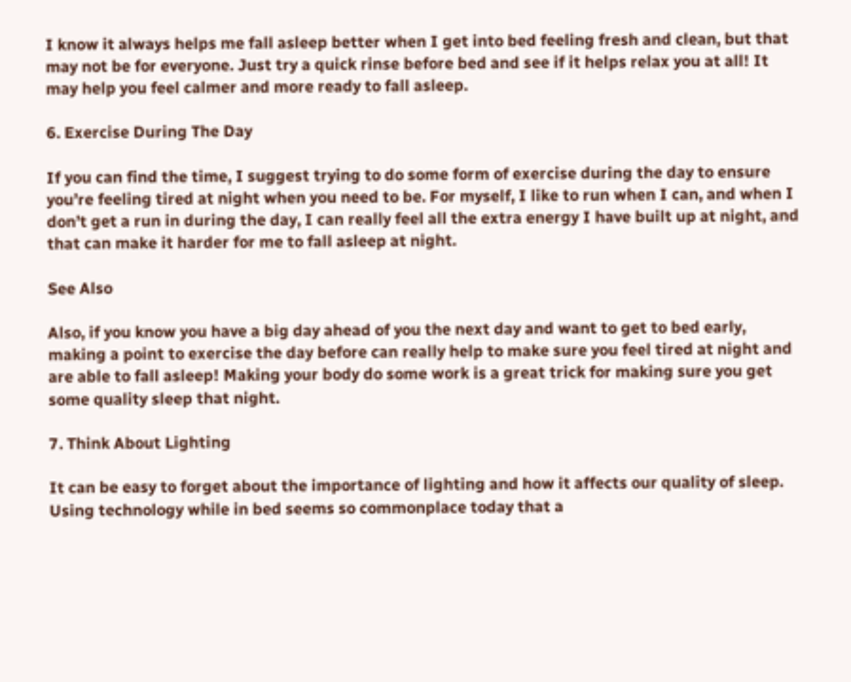I know it always helps me fall asleep better when I get into bed feeling fresh and clean, but that may not be for everyone. Just try a quick rinse before bed and see if it helps relax you at all! It may help you feel calmer and more ready to fall asleep.

6. Exercise During The Day

If you can find the time, I suggest trying to do some form of exercise during the day to ensure you’re feeling tired at night when you need to be. For myself, I like to run when I can, and when I don’t get a run in during the day, I can really feel all the extra energy I have built up at night, and that can make it harder for me to fall asleep at night.

See Also

Also, if you know you have a big day ahead of you the next day and want to get to bed early, making a point to exercise the day before can really help to make sure you feel tired at night and are able to fall asleep! Making your body do some work is a great trick for making sure you get some quality sleep that night.

7. Think About Lighting

It can be easy to forget about the importance of lighting and how it affects our quality of sleep. Using technology while in bed seems so commonplace today that a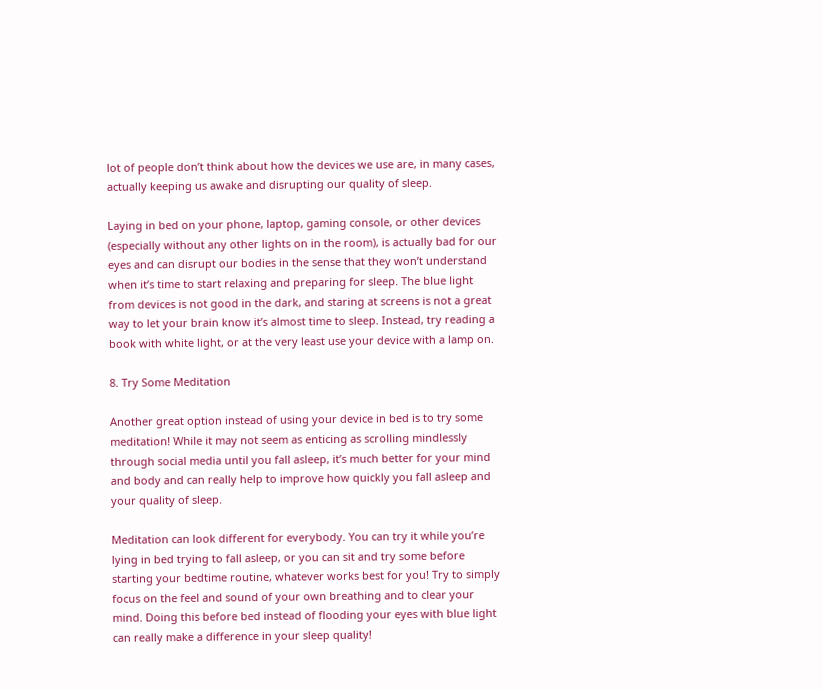lot of people don’t think about how the devices we use are, in many cases, actually keeping us awake and disrupting our quality of sleep.

Laying in bed on your phone, laptop, gaming console, or other devices (especially without any other lights on in the room), is actually bad for our eyes and can disrupt our bodies in the sense that they won’t understand when it’s time to start relaxing and preparing for sleep. The blue light from devices is not good in the dark, and staring at screens is not a great way to let your brain know it’s almost time to sleep. Instead, try reading a book with white light, or at the very least use your device with a lamp on.

8. Try Some Meditation

Another great option instead of using your device in bed is to try some meditation! While it may not seem as enticing as scrolling mindlessly through social media until you fall asleep, it’s much better for your mind and body and can really help to improve how quickly you fall asleep and your quality of sleep.

Meditation can look different for everybody. You can try it while you’re lying in bed trying to fall asleep, or you can sit and try some before starting your bedtime routine, whatever works best for you! Try to simply focus on the feel and sound of your own breathing and to clear your mind. Doing this before bed instead of flooding your eyes with blue light can really make a difference in your sleep quality!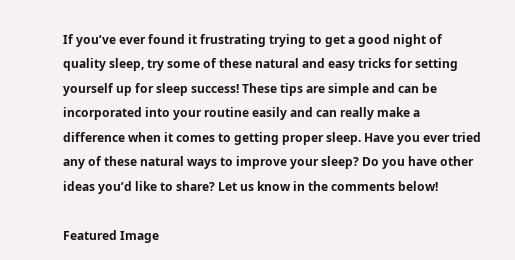If you’ve ever found it frustrating trying to get a good night of quality sleep, try some of these natural and easy tricks for setting yourself up for sleep success! These tips are simple and can be incorporated into your routine easily and can really make a difference when it comes to getting proper sleep. Have you ever tried any of these natural ways to improve your sleep? Do you have other ideas you’d like to share? Let us know in the comments below!

Featured Image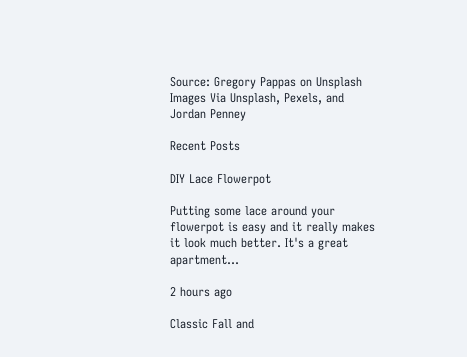Source: Gregory Pappas on Unsplash
Images Via Unsplash, Pexels, and
Jordan Penney

Recent Posts

DIY Lace Flowerpot

Putting some lace around your flowerpot is easy and it really makes it look much better. It's a great apartment…

2 hours ago

Classic Fall and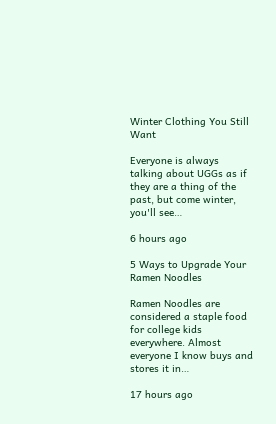Winter Clothing You Still Want

Everyone is always talking about UGGs as if they are a thing of the past, but come winter, you'll see…

6 hours ago

5 Ways to Upgrade Your Ramen Noodles

Ramen Noodles are considered a staple food for college kids everywhere. Almost everyone I know buys and stores it in…

17 hours ago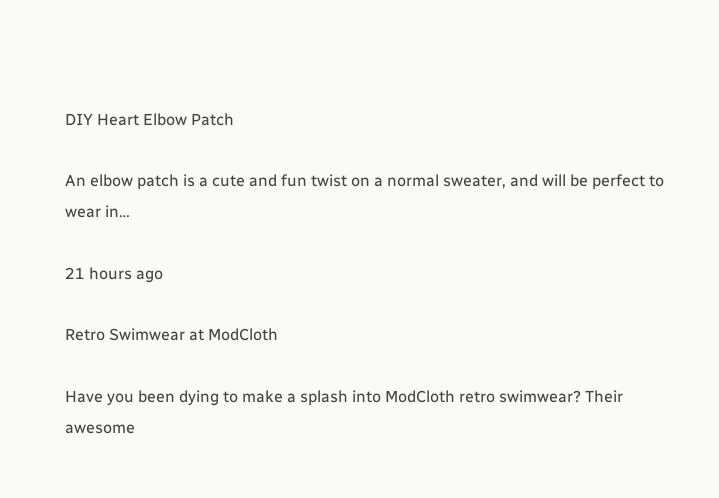DIY Heart Elbow Patch

An elbow patch is a cute and fun twist on a normal sweater, and will be perfect to wear in…

21 hours ago

Retro Swimwear at ModCloth

Have you been dying to make a splash into ModCloth retro swimwear? Their awesome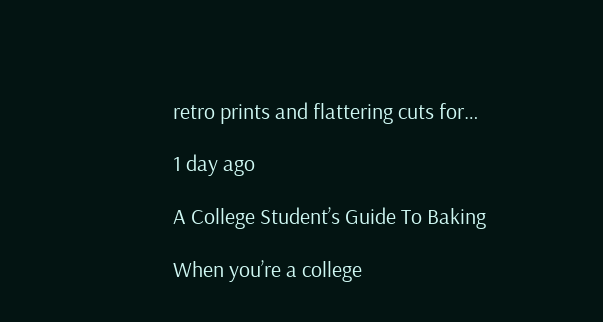retro prints and flattering cuts for…

1 day ago

A College Student’s Guide To Baking

When you’re a college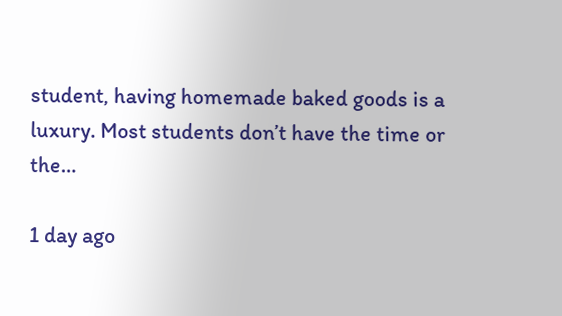student, having homemade baked goods is a luxury. Most students don’t have the time or the…

1 day ago